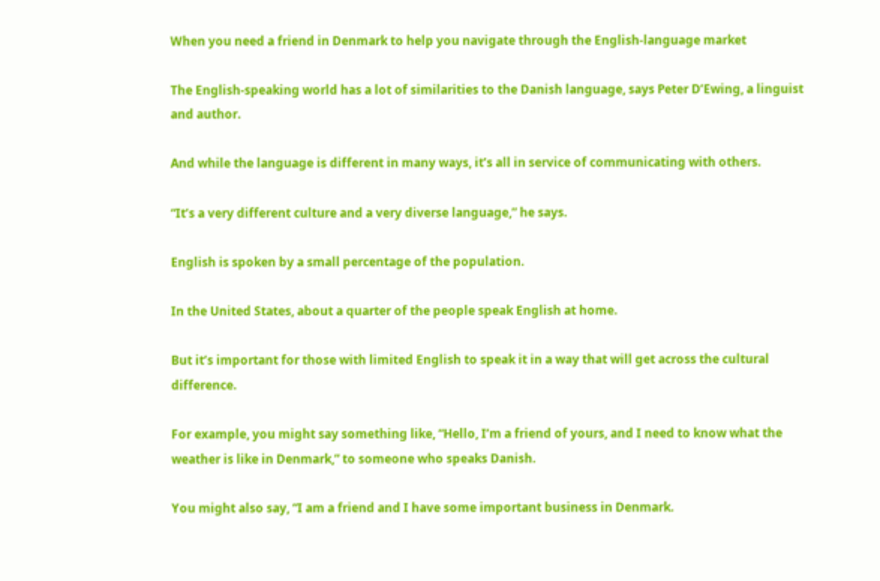When you need a friend in Denmark to help you navigate through the English-language market

The English-speaking world has a lot of similarities to the Danish language, says Peter D’Ewing, a linguist and author.

And while the language is different in many ways, it’s all in service of communicating with others.

“It’s a very different culture and a very diverse language,” he says.

English is spoken by a small percentage of the population.

In the United States, about a quarter of the people speak English at home.

But it’s important for those with limited English to speak it in a way that will get across the cultural difference.

For example, you might say something like, “Hello, I’m a friend of yours, and I need to know what the weather is like in Denmark,” to someone who speaks Danish.

You might also say, “I am a friend and I have some important business in Denmark.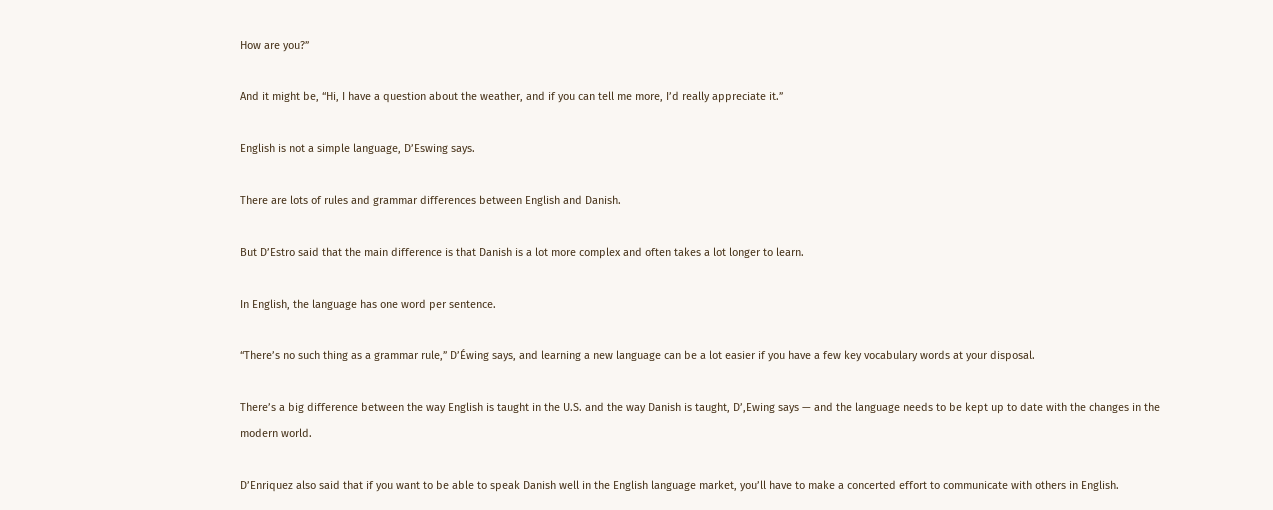How are you?”

And it might be, “Hi, I have a question about the weather, and if you can tell me more, I’d really appreciate it.”

English is not a simple language, D’Eswing says.

There are lots of rules and grammar differences between English and Danish.

But D’Estro said that the main difference is that Danish is a lot more complex and often takes a lot longer to learn.

In English, the language has one word per sentence.

“There’s no such thing as a grammar rule,” D’Éwing says, and learning a new language can be a lot easier if you have a few key vocabulary words at your disposal.

There’s a big difference between the way English is taught in the U.S. and the way Danish is taught, D’,Ewing says — and the language needs to be kept up to date with the changes in the modern world.

D’Enriquez also said that if you want to be able to speak Danish well in the English language market, you’ll have to make a concerted effort to communicate with others in English.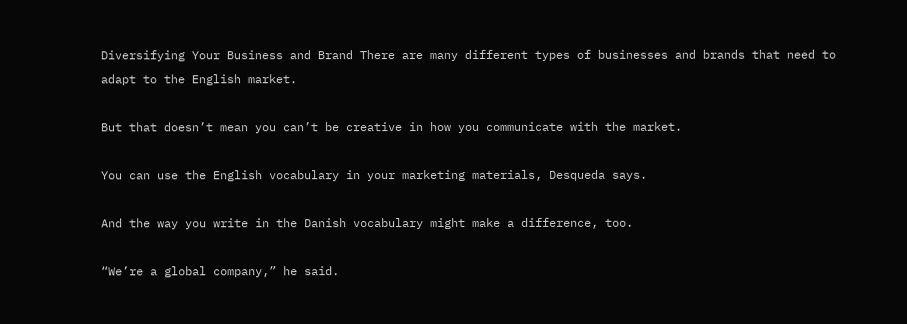Diversifying Your Business and Brand There are many different types of businesses and brands that need to adapt to the English market.

But that doesn’t mean you can’t be creative in how you communicate with the market.

You can use the English vocabulary in your marketing materials, Desqueda says.

And the way you write in the Danish vocabulary might make a difference, too.

“We’re a global company,” he said.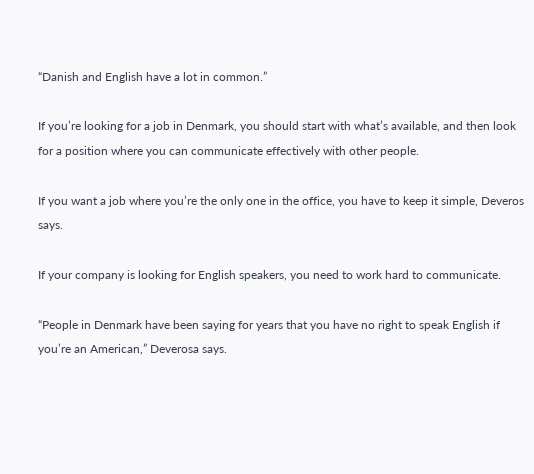“Danish and English have a lot in common.”

If you’re looking for a job in Denmark, you should start with what’s available, and then look for a position where you can communicate effectively with other people.

If you want a job where you’re the only one in the office, you have to keep it simple, Deveros says.

If your company is looking for English speakers, you need to work hard to communicate.

“People in Denmark have been saying for years that you have no right to speak English if you’re an American,” Deverosa says.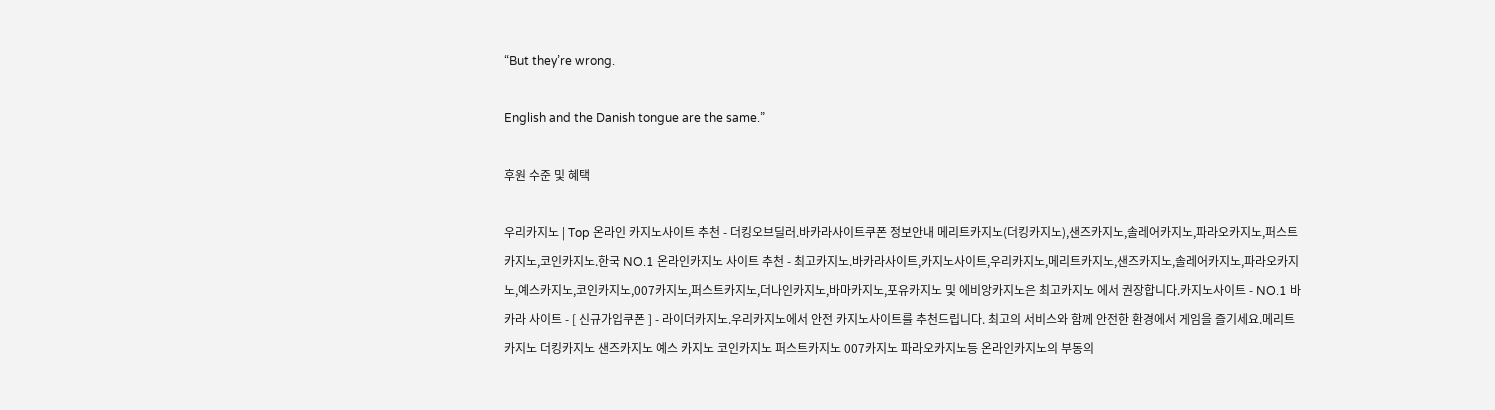“But they’re wrong.

English and the Danish tongue are the same.”

후원 수준 및 혜택

우리카지노 | Top 온라인 카지노사이트 추천 - 더킹오브딜러.바카라사이트쿠폰 정보안내 메리트카지노(더킹카지노),샌즈카지노,솔레어카지노,파라오카지노,퍼스트카지노,코인카지노.한국 NO.1 온라인카지노 사이트 추천 - 최고카지노.바카라사이트,카지노사이트,우리카지노,메리트카지노,샌즈카지노,솔레어카지노,파라오카지노,예스카지노,코인카지노,007카지노,퍼스트카지노,더나인카지노,바마카지노,포유카지노 및 에비앙카지노은 최고카지노 에서 권장합니다.카지노사이트 - NO.1 바카라 사이트 - [ 신규가입쿠폰 ] - 라이더카지노.우리카지노에서 안전 카지노사이트를 추천드립니다. 최고의 서비스와 함께 안전한 환경에서 게임을 즐기세요.메리트 카지노 더킹카지노 샌즈카지노 예스 카지노 코인카지노 퍼스트카지노 007카지노 파라오카지노등 온라인카지노의 부동의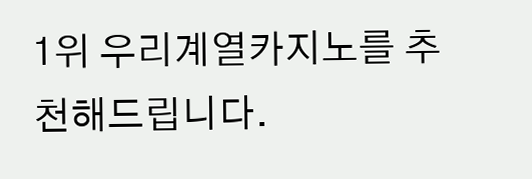1위 우리계열카지노를 추천해드립니다.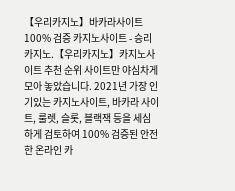【우리카지노】바카라사이트 100% 검증 카지노사이트 - 승리카지노.【우리카지노】카지노사이트 추천 순위 사이트만 야심차게 모아 놓았습니다. 2021년 가장 인기있는 카지노사이트, 바카라 사이트, 룰렛, 슬롯, 블랙잭 등을 세심하게 검토하여 100% 검증된 안전한 온라인 카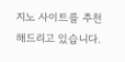지노 사이트를 추천 해드리고 있습니다.